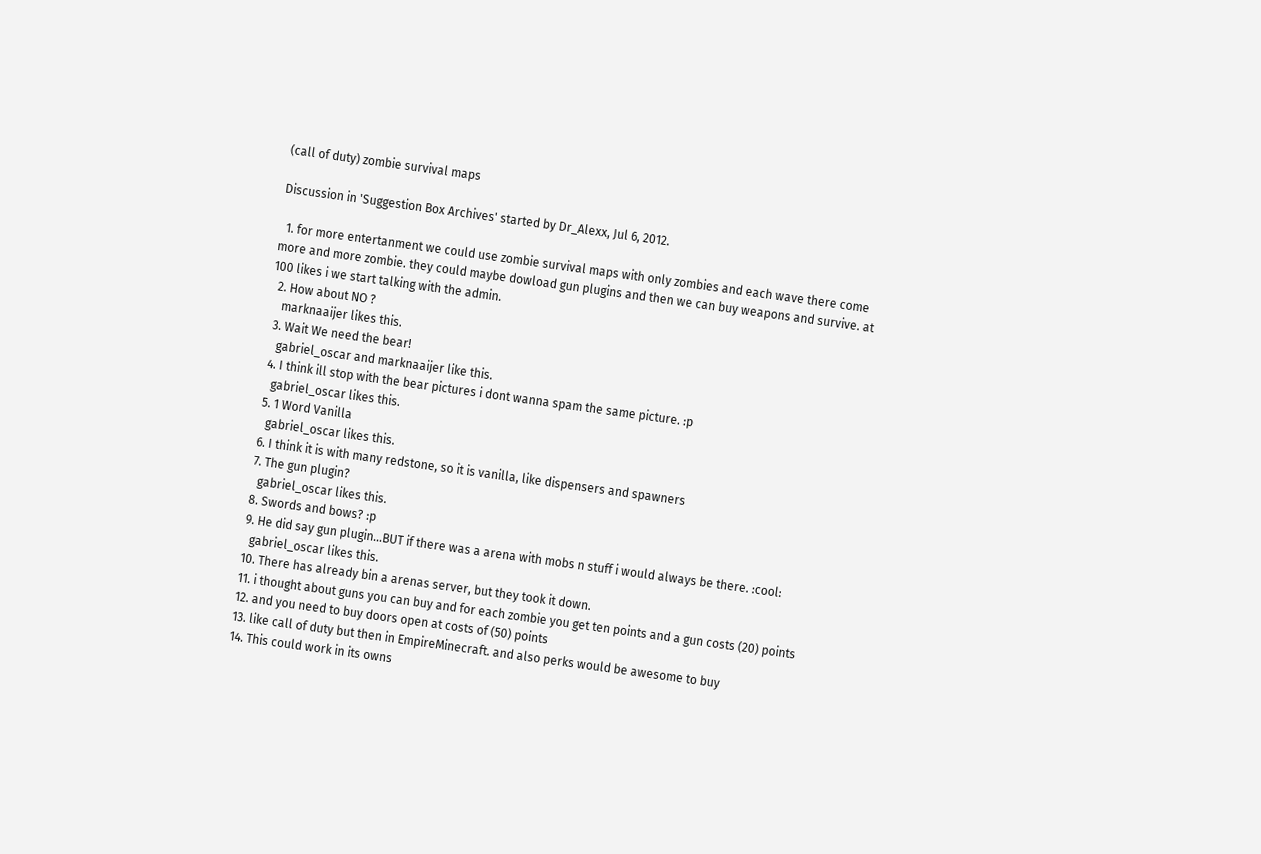(call of duty) zombie survival maps

Discussion in 'Suggestion Box Archives' started by Dr_Alexx, Jul 6, 2012.

  1. for more entertanment we could use zombie survival maps with only zombies and each wave there come more and more zombie. they could maybe dowload gun plugins and then we can buy weapons and survive. at 100 likes i we start talking with the admin.
  2. How about NO ?
    marknaaijer likes this.
  3. Wait We need the bear!
    gabriel_oscar and marknaaijer like this.
  4. I think ill stop with the bear pictures i dont wanna spam the same picture. :p
    gabriel_oscar likes this.
  5. 1 Word Vanilla
    gabriel_oscar likes this.
  6. I think it is with many redstone, so it is vanilla, like dispensers and spawners
  7. The gun plugin?
    gabriel_oscar likes this.
  8. Swords and bows? :p
  9. He did say gun plugin...BUT if there was a arena with mobs n stuff i would always be there. :cool:
    gabriel_oscar likes this.
  10. There has already bin a arenas server, but they took it down.
  11. i thought about guns you can buy and for each zombie you get ten points and a gun costs (20) points
  12. and you need to buy doors open at costs of (50) points
  13. like call of duty but then in EmpireMinecraft. and also perks would be awesome to buy
  14. This could work in its owns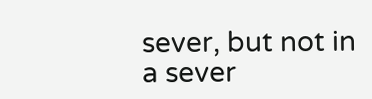sever, but not in a sever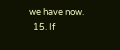we have now.
  15. If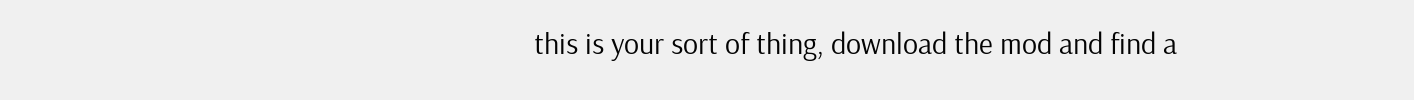this is your sort of thing, download the mod and find a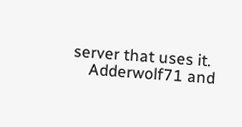server that uses it.
    Adderwolf71 and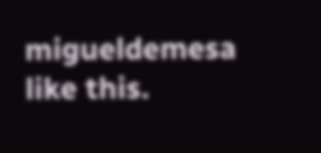migueldemesa like this.